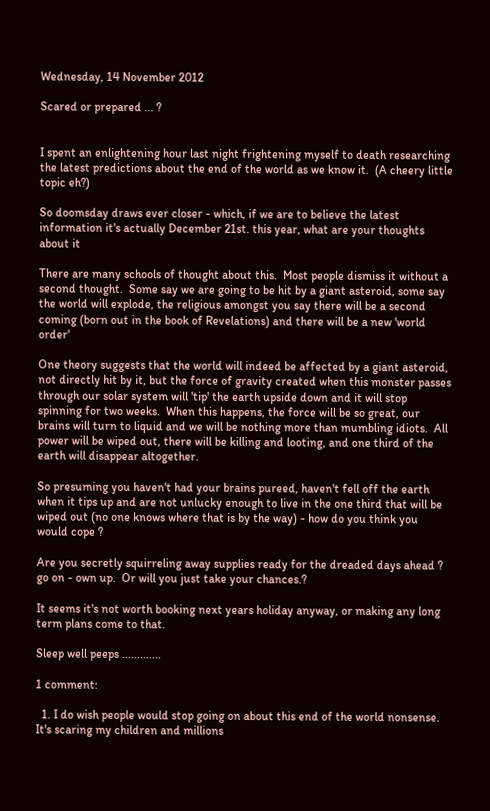Wednesday, 14 November 2012

Scared or prepared ... ?


I spent an enlightening hour last night frightening myself to death researching the latest predictions about the end of the world as we know it.  (A cheery little topic eh?)

So doomsday draws ever closer - which, if we are to believe the latest information it's actually December 21st. this year, what are your thoughts about it

There are many schools of thought about this.  Most people dismiss it without a second thought.  Some say we are going to be hit by a giant asteroid, some say the world will explode, the religious amongst you say there will be a second coming (born out in the book of Revelations) and there will be a new 'world order'

One theory suggests that the world will indeed be affected by a giant asteroid, not directly hit by it, but the force of gravity created when this monster passes through our solar system will 'tip' the earth upside down and it will stop spinning for two weeks.  When this happens, the force will be so great, our brains will turn to liquid and we will be nothing more than mumbling idiots.  All power will be wiped out, there will be killing and looting, and one third of the earth will disappear altogether.

So presuming you haven't had your brains pureed, haven't fell off the earth when it tips up and are not unlucky enough to live in the one third that will be wiped out (no one knows where that is by the way) - how do you think you would cope ?

Are you secretly squirreling away supplies ready for the dreaded days ahead ?  go on - own up.  Or will you just take your chances.?

It seems it's not worth booking next years holiday anyway, or making any long term plans come to that.

Sleep well peeps .............

1 comment:

  1. I do wish people would stop going on about this end of the world nonsense. It's scaring my children and millions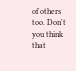of others too. Don't you think that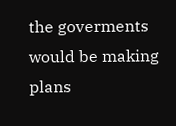the goverments would be making plans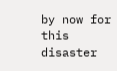by now for this disaster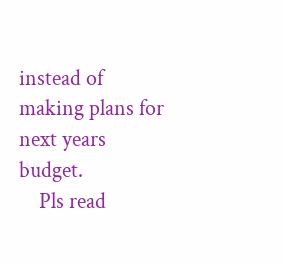instead of making plans for next years budget.
    Pls read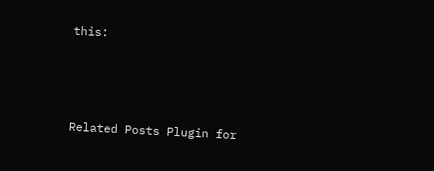this:



Related Posts Plugin for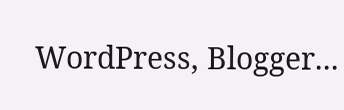WordPress, Blogger...